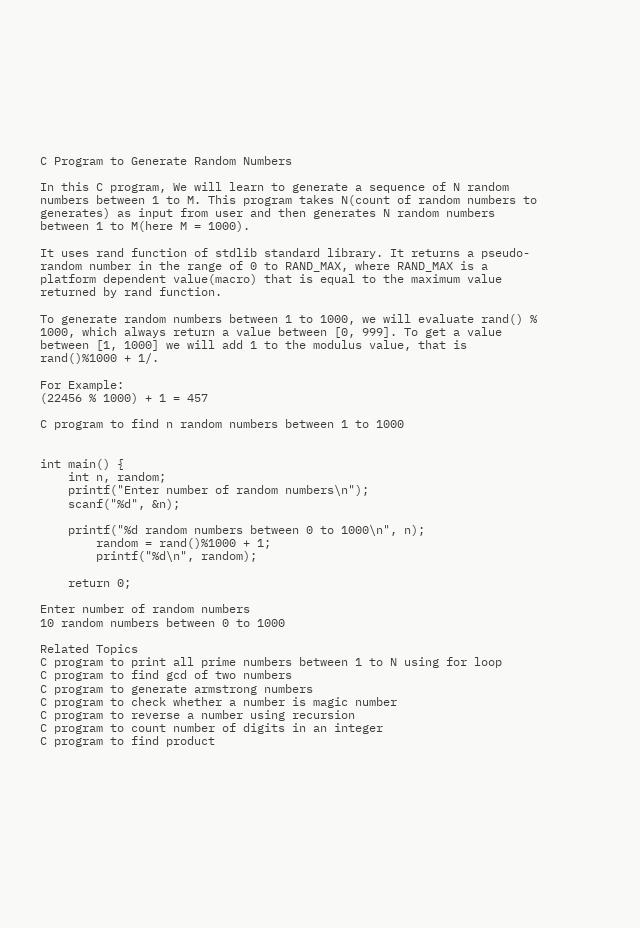C Program to Generate Random Numbers

In this C program, We will learn to generate a sequence of N random numbers between 1 to M. This program takes N(count of random numbers to generates) as input from user and then generates N random numbers between 1 to M(here M = 1000).

It uses rand function of stdlib standard library. It returns a pseudo-random number in the range of 0 to RAND_MAX, where RAND_MAX is a platform dependent value(macro) that is equal to the maximum value returned by rand function.

To generate random numbers between 1 to 1000, we will evaluate rand() % 1000, which always return a value between [0, 999]. To get a value between [1, 1000] we will add 1 to the modulus value, that is rand()%1000 + 1/.

For Example:
(22456 % 1000) + 1 = 457

C program to find n random numbers between 1 to 1000


int main() {
    int n, random;
    printf("Enter number of random numbers\n");
    scanf("%d", &n);

    printf("%d random numbers between 0 to 1000\n", n);
        random = rand()%1000 + 1;
        printf("%d\n", random);

    return 0;

Enter number of random numbers
10 random numbers between 0 to 1000

Related Topics
C program to print all prime numbers between 1 to N using for loop
C program to find gcd of two numbers
C program to generate armstrong numbers
C program to check whether a number is magic number
C program to reverse a number using recursion
C program to count number of digits in an integer
C program to find product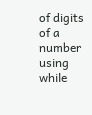of digits of a number using while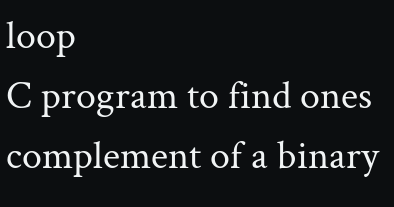loop
C program to find ones complement of a binary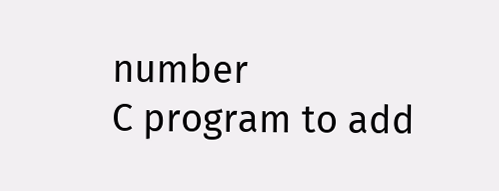number
C program to add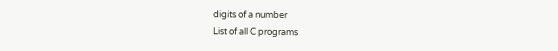digits of a number
List of all C programs